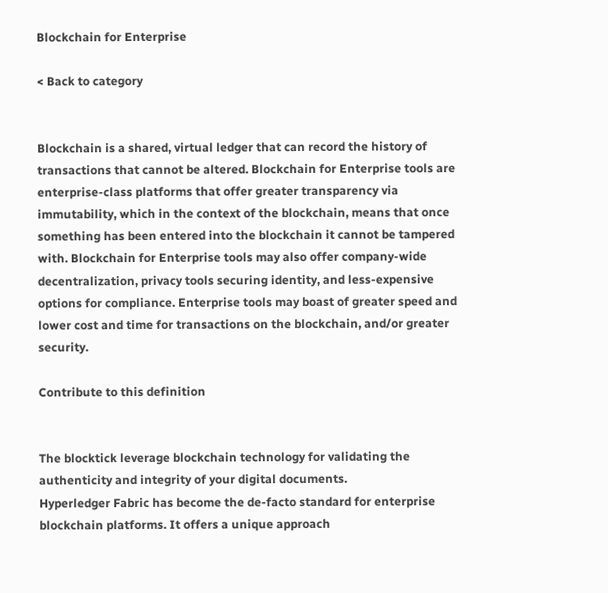Blockchain for Enterprise

< Back to category


Blockchain is a shared, virtual ledger that can record the history of transactions that cannot be altered. Blockchain for Enterprise tools are enterprise-class platforms that offer greater transparency via immutability, which in the context of the blockchain, means that once something has been entered into the blockchain it cannot be tampered with. Blockchain for Enterprise tools may also offer company-wide decentralization, privacy tools securing identity, and less-expensive options for compliance. Enterprise tools may boast of greater speed and lower cost and time for transactions on the blockchain, and/or greater security.

Contribute to this definition


The blocktick leverage blockchain technology for validating the authenticity and integrity of your digital documents.
Hyperledger Fabric has become the de-facto standard for enterprise blockchain platforms. It offers a unique approach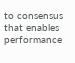to consensus that enables performance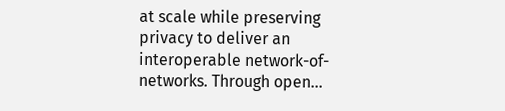at scale while preserving privacy to deliver an interoperable network-of-networks. Through open...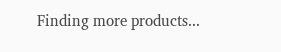Finding more products...